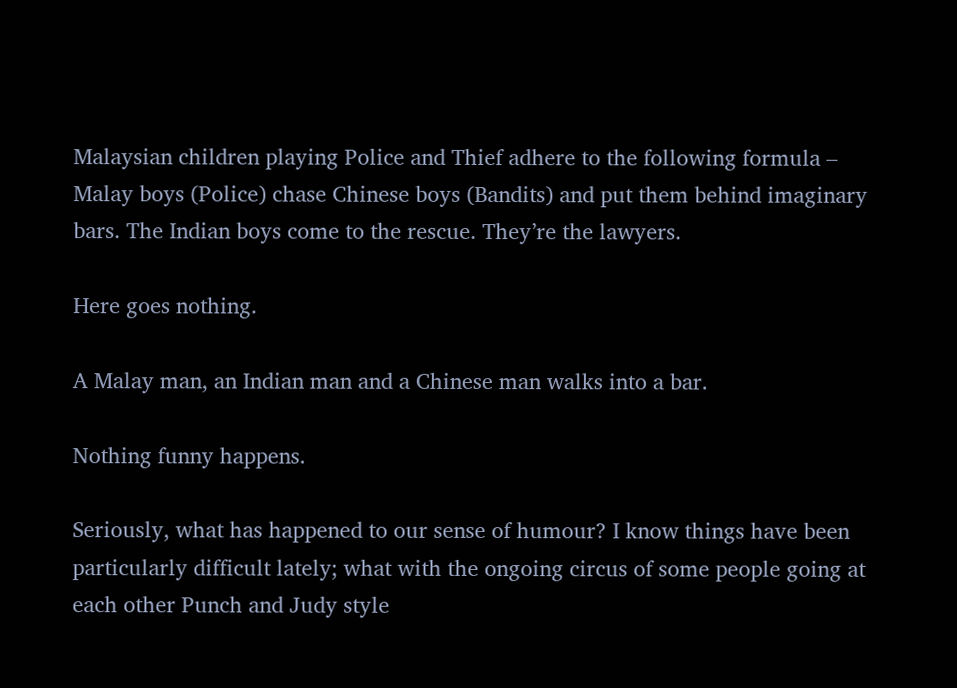Malaysian children playing Police and Thief adhere to the following formula – Malay boys (Police) chase Chinese boys (Bandits) and put them behind imaginary bars. The Indian boys come to the rescue. They’re the lawyers.

Here goes nothing.

A Malay man, an Indian man and a Chinese man walks into a bar.

Nothing funny happens.

Seriously, what has happened to our sense of humour? I know things have been particularly difficult lately; what with the ongoing circus of some people going at each other Punch and Judy style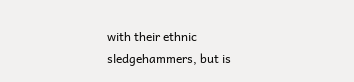with their ethnic sledgehammers, but is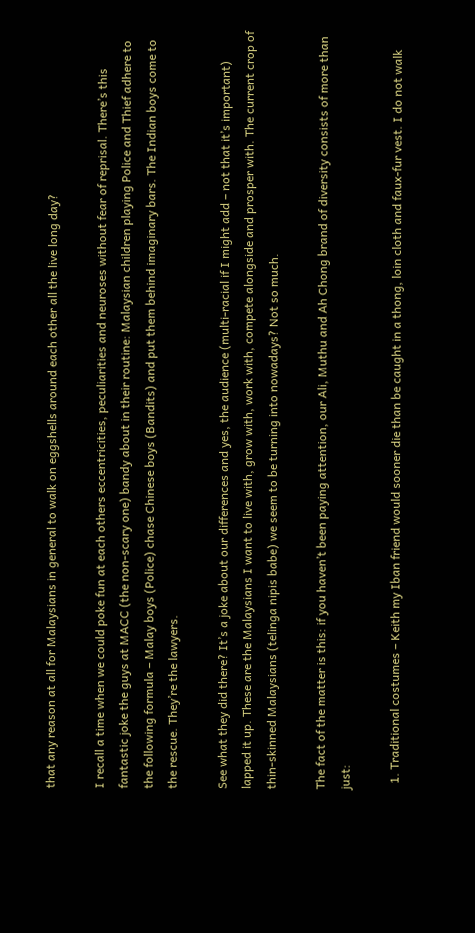that any reason at all for Malaysians in general to walk on eggshells around each other all the live long day?

I recall a time when we could poke fun at each others eccentricities, peculiarities and neuroses without fear of reprisal. There’s this fantastic joke the guys at MACC (the non-scary one) bandy about in their routine: Malaysian children playing Police and Thief adhere to the following formula – Malay boys (Police) chase Chinese boys (Bandits) and put them behind imaginary bars. The Indian boys come to the rescue. They’re the lawyers.

See what they did there? It’s a joke about our differences and yes, the audience (multi-racial if I might add – not that it’s important) lapped it up. These are the Malaysians I want to live with, grow with, work with, compete alongside and prosper with. The current crop of thin-skinned Malaysians (telinga nipis babe) we seem to be turning into nowadays? Not so much.

The fact of the matter is this: if you haven’t been paying attention, our Ali, Muthu and Ah Chong brand of diversity consists of more than just:

  1. Traditional costumes – Keith my Iban friend would sooner die than be caught in a thong, loin cloth and faux-fur vest. I do not walk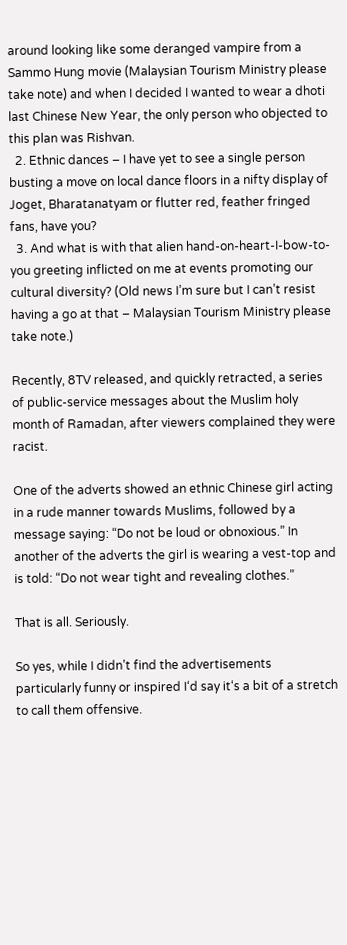around looking like some deranged vampire from a Sammo Hung movie (Malaysian Tourism Ministry please take note) and when I decided I wanted to wear a dhoti last Chinese New Year, the only person who objected to this plan was Rishvan.
  2. Ethnic dances – I have yet to see a single person busting a move on local dance floors in a nifty display of Joget, Bharatanatyam or flutter red, feather fringed fans, have you?
  3. And what is with that alien hand-on-heart-I-bow-to-you greeting inflicted on me at events promoting our cultural diversity? (Old news I’m sure but I can’t resist having a go at that – Malaysian Tourism Ministry please take note.)

Recently, 8TV released, and quickly retracted, a series of public-service messages about the Muslim holy month of Ramadan, after viewers complained they were racist.

One of the adverts showed an ethnic Chinese girl acting in a rude manner towards Muslims, followed by a message saying: “Do not be loud or obnoxious.” In another of the adverts the girl is wearing a vest-top and is told: “Do not wear tight and revealing clothes.”

That is all. Seriously.

So yes, while I didn’t find the advertisements particularly funny or inspired I‘d say it‘s a bit of a stretch to call them offensive.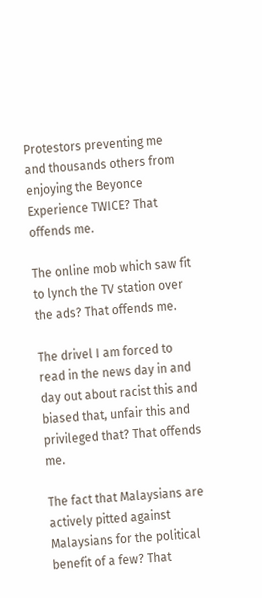Protestors preventing me and thousands others from enjoying the Beyonce Experience TWICE? That offends me.

The online mob which saw fit to lynch the TV station over the ads? That offends me.

The drivel I am forced to read in the news day in and day out about racist this and biased that, unfair this and privileged that? That offends me.

The fact that Malaysians are actively pitted against Malaysians for the political benefit of a few? That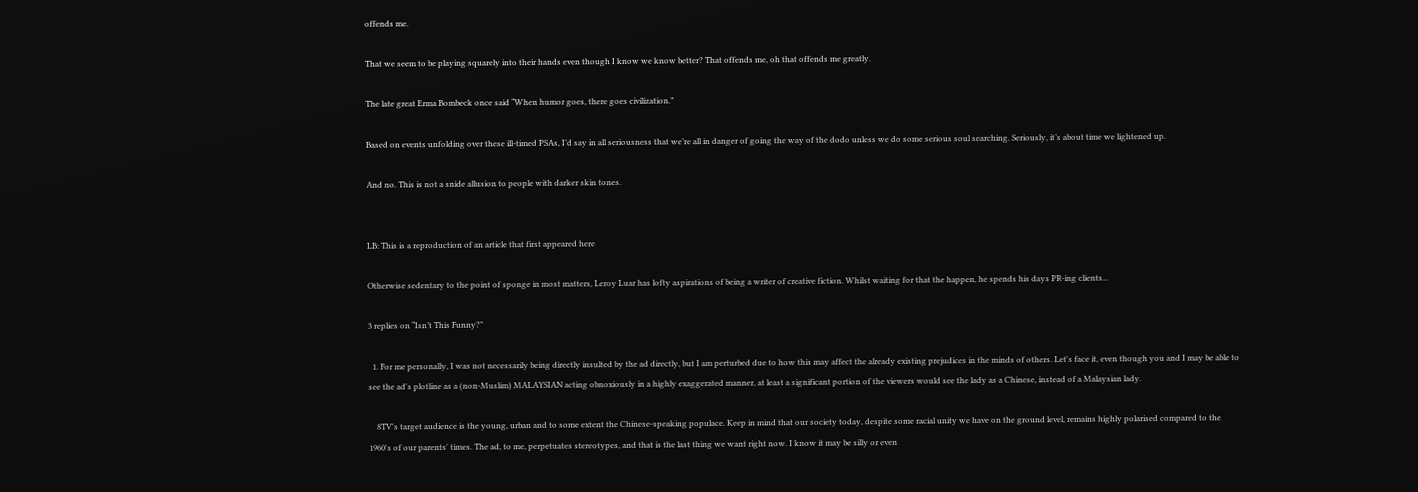offends me.

That we seem to be playing squarely into their hands even though I know we know better? That offends me, oh that offends me greatly.

The late great Erma Bombeck once said “When humor goes, there goes civilization.”

Based on events unfolding over these ill-timed PSAs, I’d say in all seriousness that we’re all in danger of going the way of the dodo unless we do some serious soul searching. Seriously, it’s about time we lightened up.

And no. This is not a snide allusion to people with darker skin tones.


LB: This is a reproduction of an article that first appeared here

Otherwise sedentary to the point of sponge in most matters, Leroy Luar has lofty aspirations of being a writer of creative fiction. Whilst waiting for that the happen, he spends his days PR-ing clients...

3 replies on “Isn’t This Funny?”

  1. For me personally, I was not necessarily being directly insulted by the ad directly, but I am perturbed due to how this may affect the already existing prejudices in the minds of others. Let's face it, even though you and I may be able to see the ad's plotline as a (non-Muslim) MALAYSIAN acting obnoxiously in a highly exaggerated manner, at least a significant portion of the viewers would see the lady as a Chinese, instead of a Malaysian lady.

    8TV's target audience is the young, urban and to some extent the Chinese-speaking populace. Keep in mind that our society today, despite some racial unity we have on the ground level, remains highly polarised compared to the 1960's of our parents' times. The ad, to me, perpetuates stereotypes, and that is the last thing we want right now. I know it may be silly or even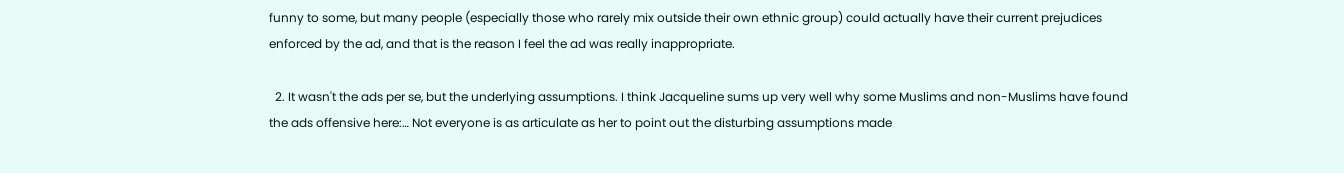funny to some, but many people (especially those who rarely mix outside their own ethnic group) could actually have their current prejudices enforced by the ad, and that is the reason I feel the ad was really inappropriate.

  2. It wasn't the ads per se, but the underlying assumptions. I think Jacqueline sums up very well why some Muslims and non-Muslims have found the ads offensive here:… Not everyone is as articulate as her to point out the disturbing assumptions made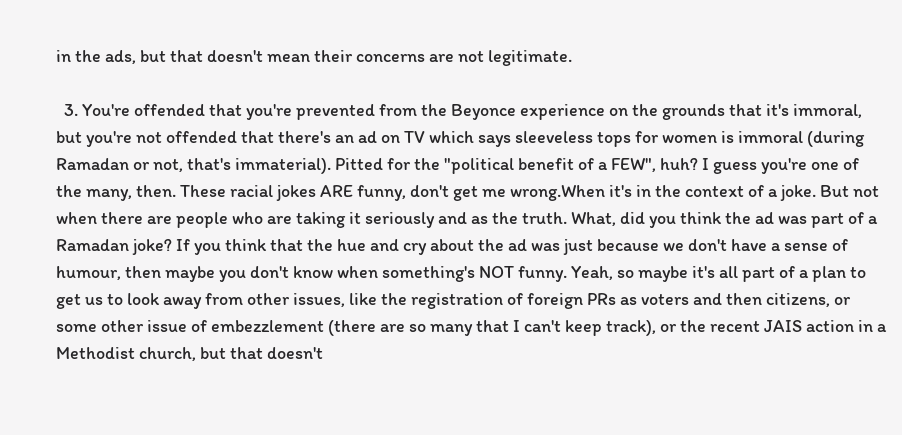in the ads, but that doesn't mean their concerns are not legitimate.

  3. You're offended that you're prevented from the Beyonce experience on the grounds that it's immoral, but you're not offended that there's an ad on TV which says sleeveless tops for women is immoral (during Ramadan or not, that's immaterial). Pitted for the "political benefit of a FEW", huh? I guess you're one of the many, then. These racial jokes ARE funny, don't get me wrong.When it's in the context of a joke. But not when there are people who are taking it seriously and as the truth. What, did you think the ad was part of a Ramadan joke? If you think that the hue and cry about the ad was just because we don't have a sense of humour, then maybe you don't know when something's NOT funny. Yeah, so maybe it's all part of a plan to get us to look away from other issues, like the registration of foreign PRs as voters and then citizens, or some other issue of embezzlement (there are so many that I can't keep track), or the recent JAIS action in a Methodist church, but that doesn't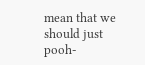mean that we should just pooh-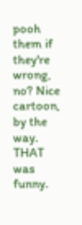pooh them if they're wrong, no? Nice cartoon, by the way. THAT was funny.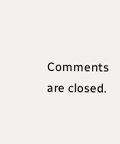Comments are closed.